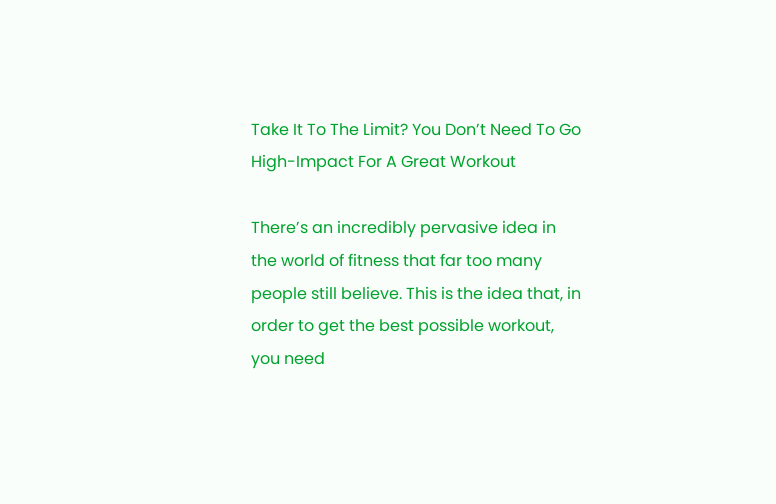Take It To The Limit? You Don’t Need To Go High-Impact For A Great Workout

There’s an incredibly pervasive idea in the world of fitness that far too many people still believe. This is the idea that, in order to get the best possible workout, you need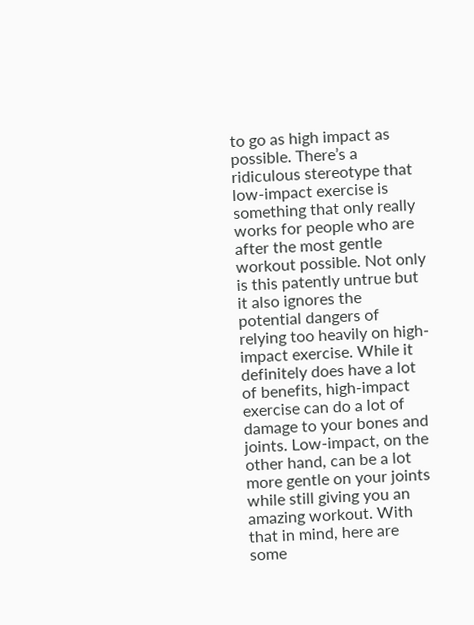to go as high impact as possible. There’s a ridiculous stereotype that low-impact exercise is something that only really works for people who are after the most gentle workout possible. Not only is this patently untrue but it also ignores the potential dangers of relying too heavily on high-impact exercise. While it definitely does have a lot of benefits, high-impact exercise can do a lot of damage to your bones and joints. Low-impact, on the other hand, can be a lot more gentle on your joints while still giving you an amazing workout. With that in mind, here are some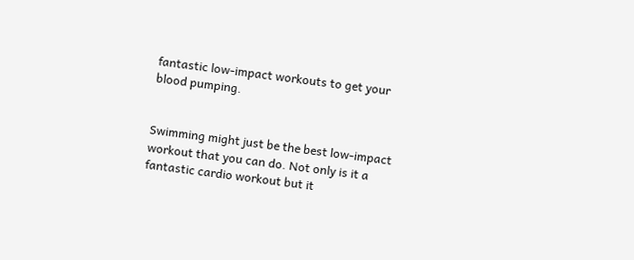fantastic low-impact workouts to get your blood pumping.


Swimming might just be the best low-impact workout that you can do. Not only is it a fantastic cardio workout but it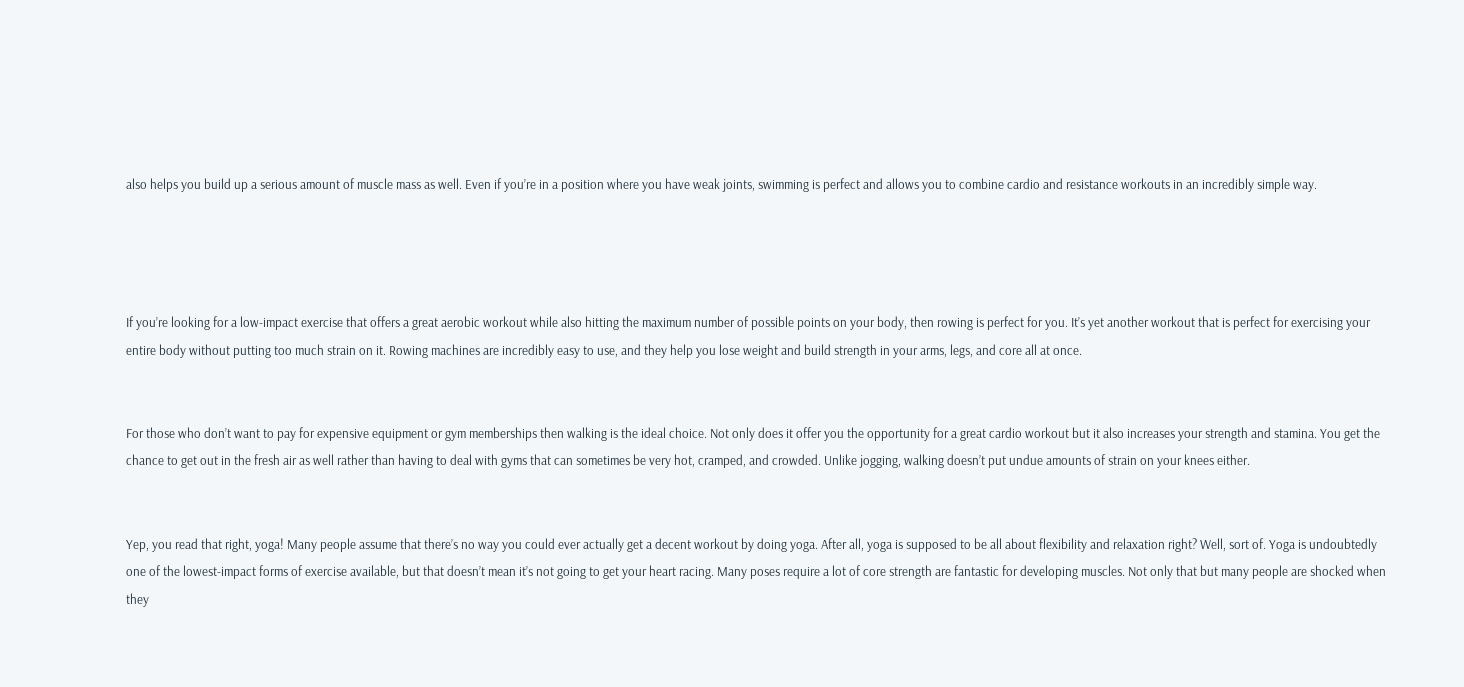also helps you build up a serious amount of muscle mass as well. Even if you’re in a position where you have weak joints, swimming is perfect and allows you to combine cardio and resistance workouts in an incredibly simple way.




If you’re looking for a low-impact exercise that offers a great aerobic workout while also hitting the maximum number of possible points on your body, then rowing is perfect for you. It’s yet another workout that is perfect for exercising your entire body without putting too much strain on it. Rowing machines are incredibly easy to use, and they help you lose weight and build strength in your arms, legs, and core all at once.


For those who don’t want to pay for expensive equipment or gym memberships then walking is the ideal choice. Not only does it offer you the opportunity for a great cardio workout but it also increases your strength and stamina. You get the chance to get out in the fresh air as well rather than having to deal with gyms that can sometimes be very hot, cramped, and crowded. Unlike jogging, walking doesn’t put undue amounts of strain on your knees either.


Yep, you read that right, yoga! Many people assume that there’s no way you could ever actually get a decent workout by doing yoga. After all, yoga is supposed to be all about flexibility and relaxation right? Well, sort of. Yoga is undoubtedly one of the lowest-impact forms of exercise available, but that doesn’t mean it’s not going to get your heart racing. Many poses require a lot of core strength are fantastic for developing muscles. Not only that but many people are shocked when they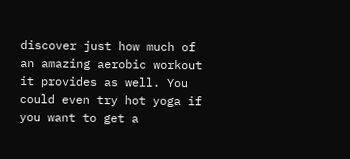discover just how much of an amazing aerobic workout it provides as well. You could even try hot yoga if you want to get a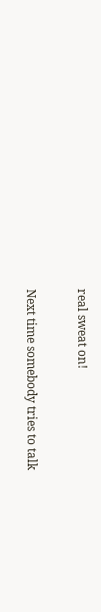real sweat on!

Next time somebody tries to talk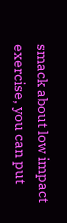smack about low impact exercise, you can put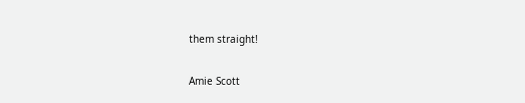them straight!

Amie Scott